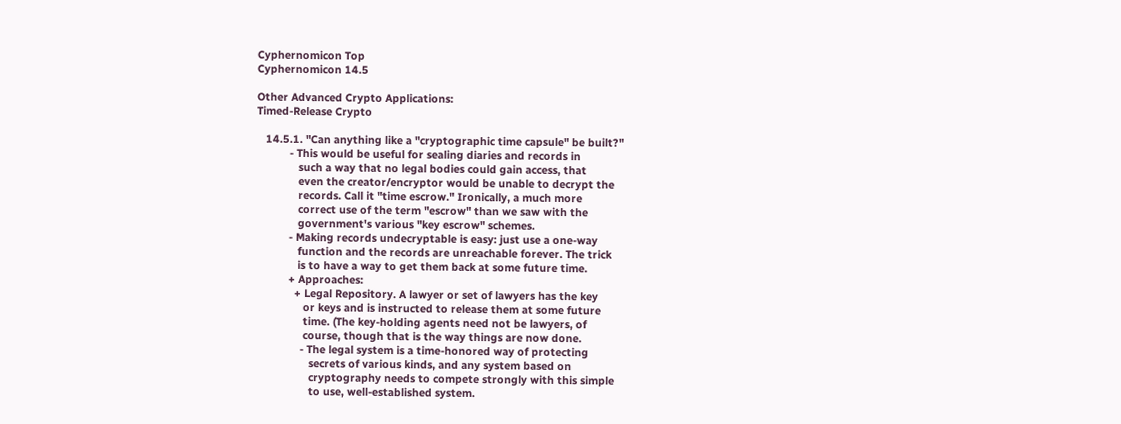Cyphernomicon Top
Cyphernomicon 14.5

Other Advanced Crypto Applications:
Timed-Release Crypto

   14.5.1. "Can anything like a "cryptographic time capsule" be built?"
           - This would be useful for sealing diaries and records in
              such a way that no legal bodies could gain access, that
              even the creator/encryptor would be unable to decrypt the
              records. Call it "time escrow." Ironically, a much more
              correct use of the term "escrow" than we saw with the
              government's various "key escrow" schemes.
           - Making records undecryptable is easy: just use a one-way
              function and the records are unreachable forever. The trick
              is to have a way to get them back at some future time.
           + Approaches:
             + Legal Repository. A lawyer or set of lawyers has the key
                or keys and is instructed to release them at some future
                time. (The key-holding agents need not be lawyers, of
                course, though that is the way things are now done.
               - The legal system is a time-honored way of protecting
                  secrets of various kinds, and any system based on
                  cryptography needs to compete strongly with this simple
                  to use, well-established system.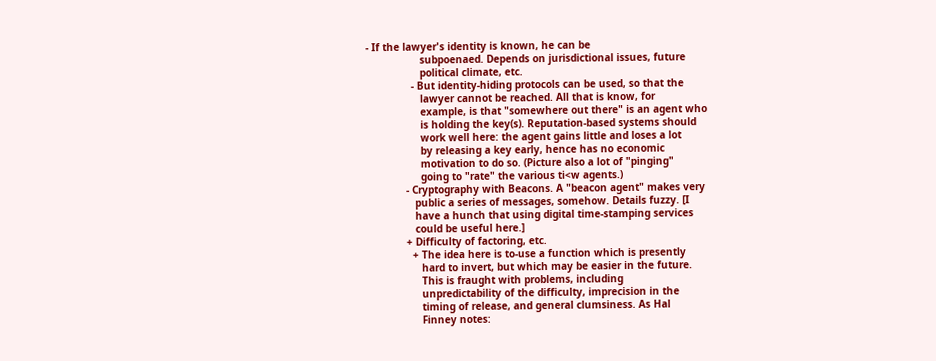- If the lawyer's identity is known, he can be
                  subpoenaed. Depends on jurisdictional issues, future
                  political climate, etc.
               - But identity-hiding protocols can be used, so that the
                  lawyer cannot be reached. All that is know, for
                  example, is that "somewhere out there" is an agent who
                  is holding the key(s). Reputation-based systems should
                  work well here: the agent gains little and loses a lot
                  by releasing a key early, hence has no economic
                  motivation to do so. (Picture also a lot of "pinging"
                  going to "rate" the various ti<w agents.)
             - Cryptography with Beacons. A "beacon agent" makes very
                public a series of messages, somehow. Details fuzzy. [I
                have a hunch that using digital time-stamping services
                could be useful here.]
             + Difficulty of factoring, etc.
               + The idea here is to-use a function which is presently
                  hard to invert, but which may be easier in the future.
                  This is fraught with problems, including
                  unpredictability of the difficulty, imprecision in the
                  timing of release, and general clumsiness. As Hal
                  Finney notes: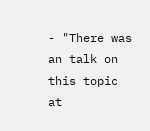- "There was an talk on this topic at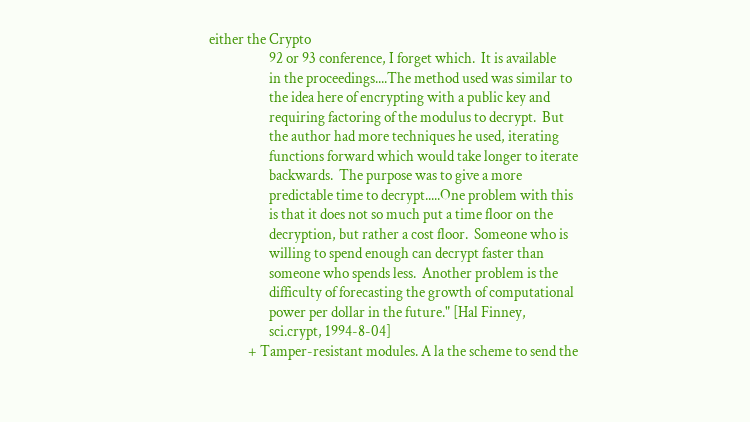either the Crypto
                    92 or 93 conference, I forget which.  It is available
                    in the proceedings....The method used was similar to
                    the idea here of encrypting with a public key and
                    requiring factoring of the modulus to decrypt.  But
                    the author had more techniques he used, iterating
                    functions forward which would take longer to iterate
                    backwards.  The purpose was to give a more
                    predictable time to decrypt.....One problem with this
                    is that it does not so much put a time floor on the
                    decryption, but rather a cost floor.  Someone who is
                    willing to spend enough can decrypt faster than
                    someone who spends less.  Another problem is the
                    difficulty of forecasting the growth of computational
                    power per dollar in the future." [Hal Finney,
                    sci.crypt, 1994-8-04]
             + Tamper-resistant modules. A la the scheme to send the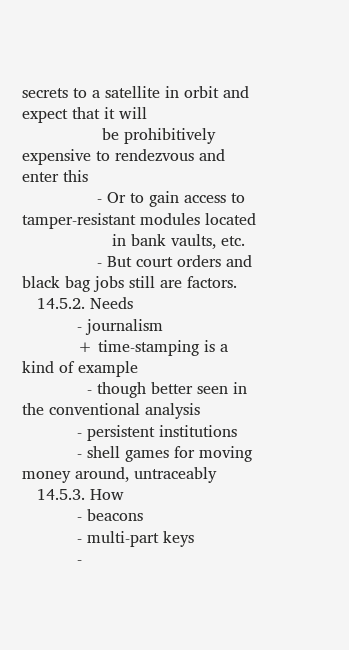secrets to a satellite in orbit and expect that it will
                be prohibitively expensive to rendezvous and enter this
               - Or to gain access to tamper-resistant modules located
                  in bank vaults, etc.
               - But court orders and black bag jobs still are factors.
   14.5.2. Needs
           - journalism
           + time-stamping is a kind of example
             - though better seen in the conventional analysis
           - persistent institutions
           - shell games for moving money around, untraceably
   14.5.3. How
           - beacons
           - multi-part keys
           -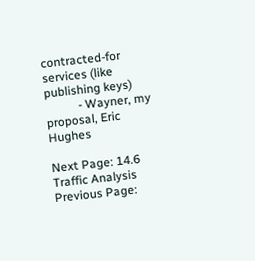contracted-for services (like publishing keys)
           - Wayner, my proposal, Eric Hughes

Next Page: 14.6 Traffic Analysis
Previous Page: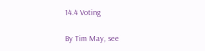14.4 Voting

By Tim May, see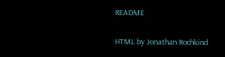README

HTML by Jonathan Rochkind